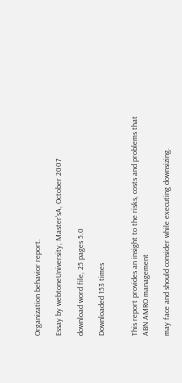Organization behavior report.

Essay by webtoneUniversity, Master'sA, October 2007

download word file, 25 pages 5.0

Downloaded 153 times


This report provides an insight to the risks, costs and problems that ABN AMRO management

may face and should consider while executing downsizing.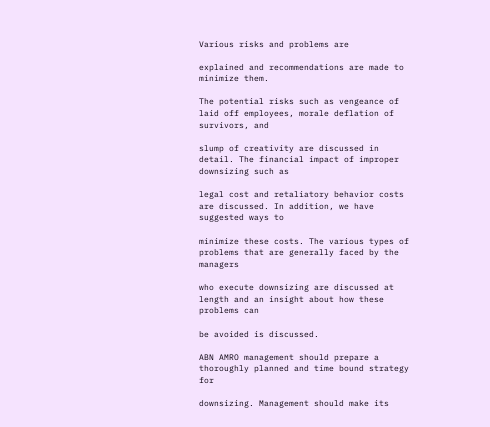Various risks and problems are

explained and recommendations are made to minimize them.

The potential risks such as vengeance of laid off employees, morale deflation of survivors, and

slump of creativity are discussed in detail. The financial impact of improper downsizing such as

legal cost and retaliatory behavior costs are discussed. In addition, we have suggested ways to

minimize these costs. The various types of problems that are generally faced by the managers

who execute downsizing are discussed at length and an insight about how these problems can

be avoided is discussed.

ABN AMRO management should prepare a thoroughly planned and time bound strategy for

downsizing. Management should make its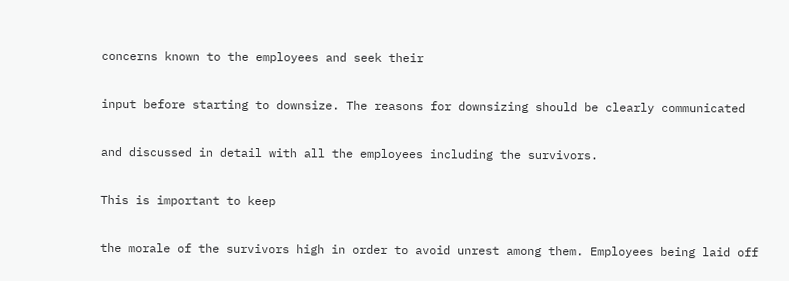concerns known to the employees and seek their

input before starting to downsize. The reasons for downsizing should be clearly communicated

and discussed in detail with all the employees including the survivors.

This is important to keep

the morale of the survivors high in order to avoid unrest among them. Employees being laid off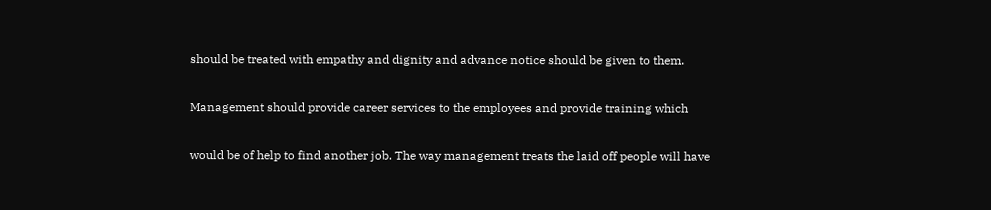should be treated with empathy and dignity and advance notice should be given to them.

Management should provide career services to the employees and provide training which

would be of help to find another job. The way management treats the laid off people will have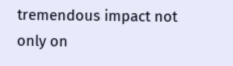tremendous impact not only on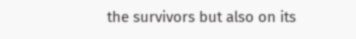the survivors but also on its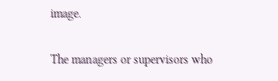image.

The managers or supervisors who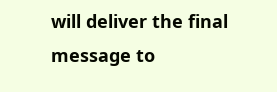will deliver the final message to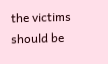the victims should be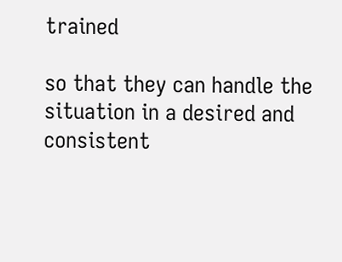trained

so that they can handle the situation in a desired and consistent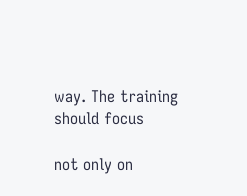way. The training should focus

not only on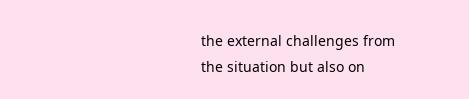the external challenges from the situation but also on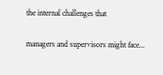the internal challenges that

managers and supervisors might face...